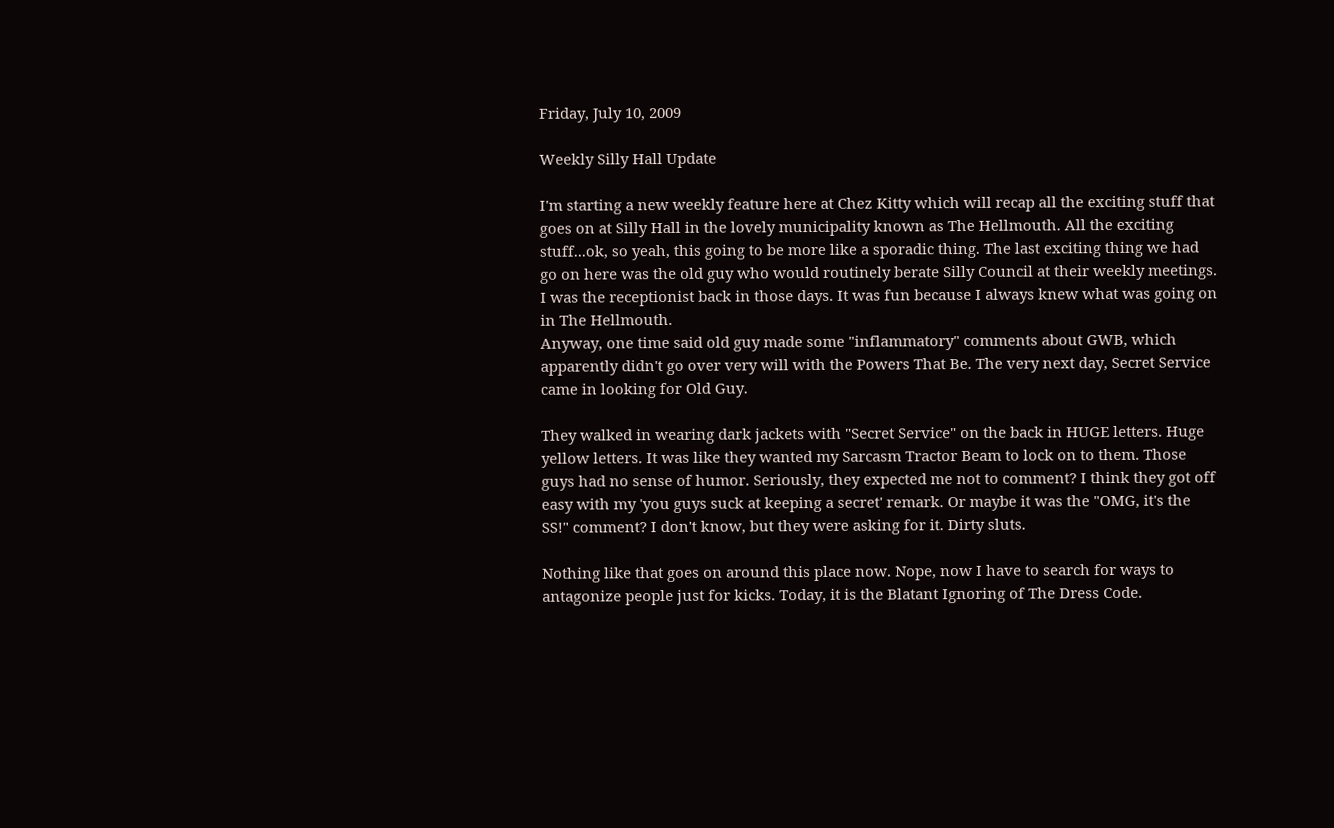Friday, July 10, 2009

Weekly Silly Hall Update

I'm starting a new weekly feature here at Chez Kitty which will recap all the exciting stuff that goes on at Silly Hall in the lovely municipality known as The Hellmouth. All the exciting stuff...ok, so yeah, this going to be more like a sporadic thing. The last exciting thing we had go on here was the old guy who would routinely berate Silly Council at their weekly meetings. I was the receptionist back in those days. It was fun because I always knew what was going on in The Hellmouth.
Anyway, one time said old guy made some "inflammatory" comments about GWB, which apparently didn't go over very will with the Powers That Be. The very next day, Secret Service came in looking for Old Guy.

They walked in wearing dark jackets with "Secret Service" on the back in HUGE letters. Huge yellow letters. It was like they wanted my Sarcasm Tractor Beam to lock on to them. Those guys had no sense of humor. Seriously, they expected me not to comment? I think they got off easy with my 'you guys suck at keeping a secret' remark. Or maybe it was the "OMG, it's the SS!" comment? I don't know, but they were asking for it. Dirty sluts.

Nothing like that goes on around this place now. Nope, now I have to search for ways to antagonize people just for kicks. Today, it is the Blatant Ignoring of The Dress Code.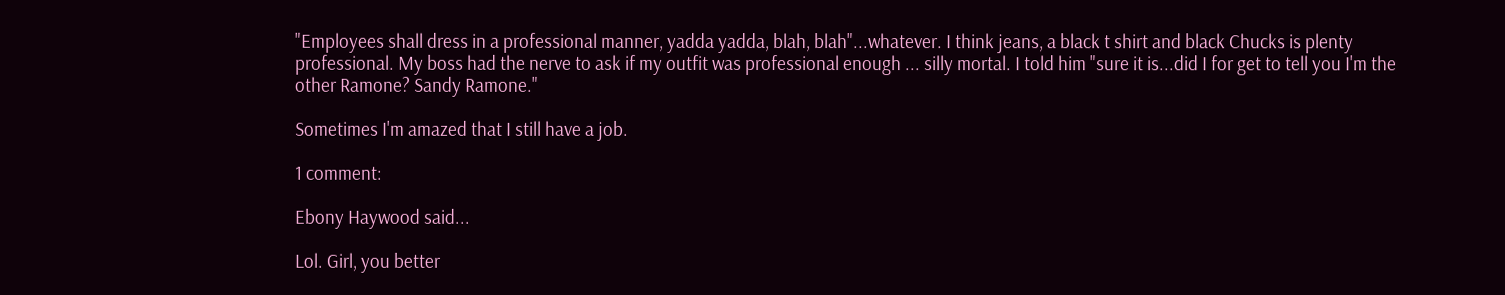"Employees shall dress in a professional manner, yadda yadda, blah, blah"...whatever. I think jeans, a black t shirt and black Chucks is plenty professional. My boss had the nerve to ask if my outfit was professional enough ... silly mortal. I told him "sure it is...did I for get to tell you I'm the other Ramone? Sandy Ramone."

Sometimes I'm amazed that I still have a job.

1 comment:

Ebony Haywood said...

Lol. Girl, you better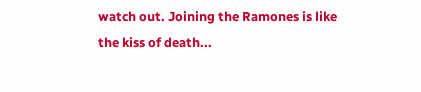watch out. Joining the Ramones is like the kiss of death...